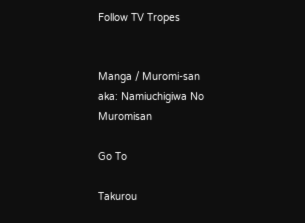Follow TV Tropes


Manga / Muromi-san
aka: Namiuchigiwa No Muromisan

Go To

Takurou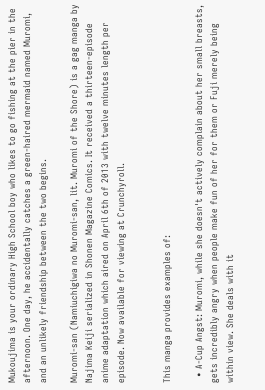Mukoujima is your ordinary High School boy who likes to go fishing at the pier in the afternoon. One day, he accidentally catches a green-haired mermaid named Muromi, and an unlikely friendship between the two begins.

Muromi-san (Namiuchigiwa no Muromi-san, lit. Muromi of the Shore) is a gag manga by Najima Keiji serialized in Shonen Magazine Comics. It received a thirteen-episode anime adaptation which aired on April 6th of 2013 with twelve minutes length per episode. Now available for viewing at Crunchyroll.


This manga provides examples of:

  • A-Cup Angst: Muromi, while she doesn't actively complain about her small breasts, gets incredibly angry when people make fun of her for them or Fuji merely being within view. She deals with it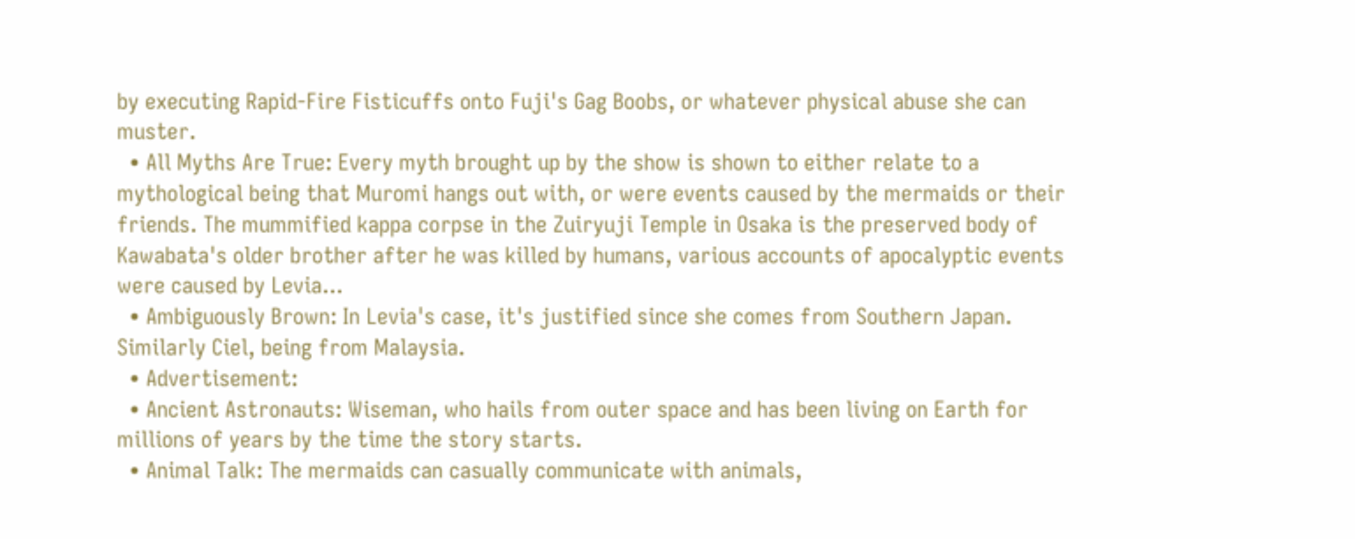by executing Rapid-Fire Fisticuffs onto Fuji's Gag Boobs, or whatever physical abuse she can muster.
  • All Myths Are True: Every myth brought up by the show is shown to either relate to a mythological being that Muromi hangs out with, or were events caused by the mermaids or their friends. The mummified kappa corpse in the Zuiryuji Temple in Osaka is the preserved body of Kawabata's older brother after he was killed by humans, various accounts of apocalyptic events were caused by Levia...
  • Ambiguously Brown: In Levia's case, it's justified since she comes from Southern Japan. Similarly Ciel, being from Malaysia.
  • Advertisement:
  • Ancient Astronauts: Wiseman, who hails from outer space and has been living on Earth for millions of years by the time the story starts.
  • Animal Talk: The mermaids can casually communicate with animals,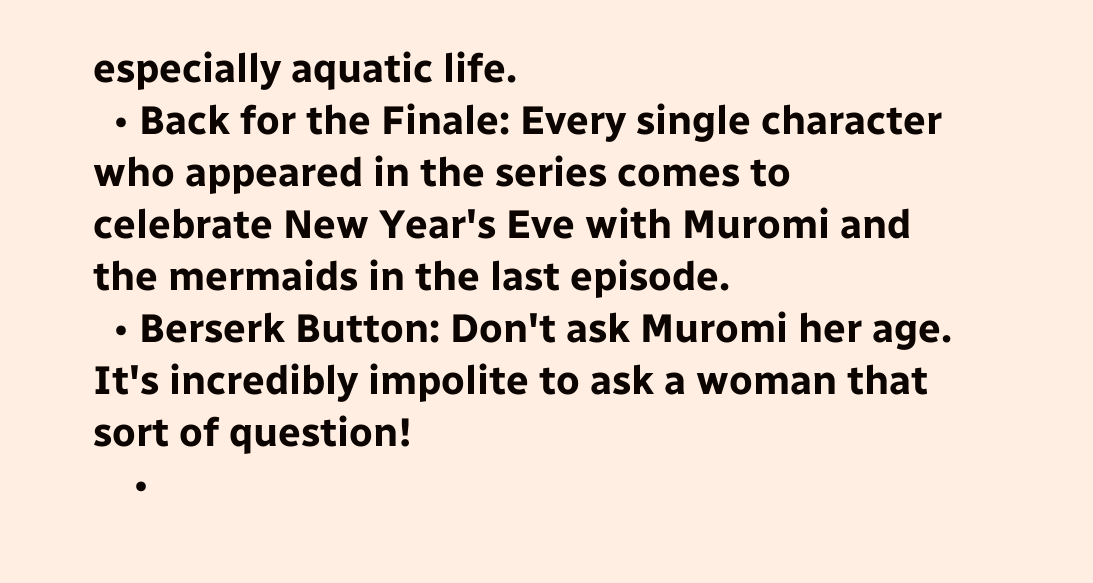especially aquatic life.
  • Back for the Finale: Every single character who appeared in the series comes to celebrate New Year's Eve with Muromi and the mermaids in the last episode.
  • Berserk Button: Don't ask Muromi her age. It's incredibly impolite to ask a woman that sort of question!
    •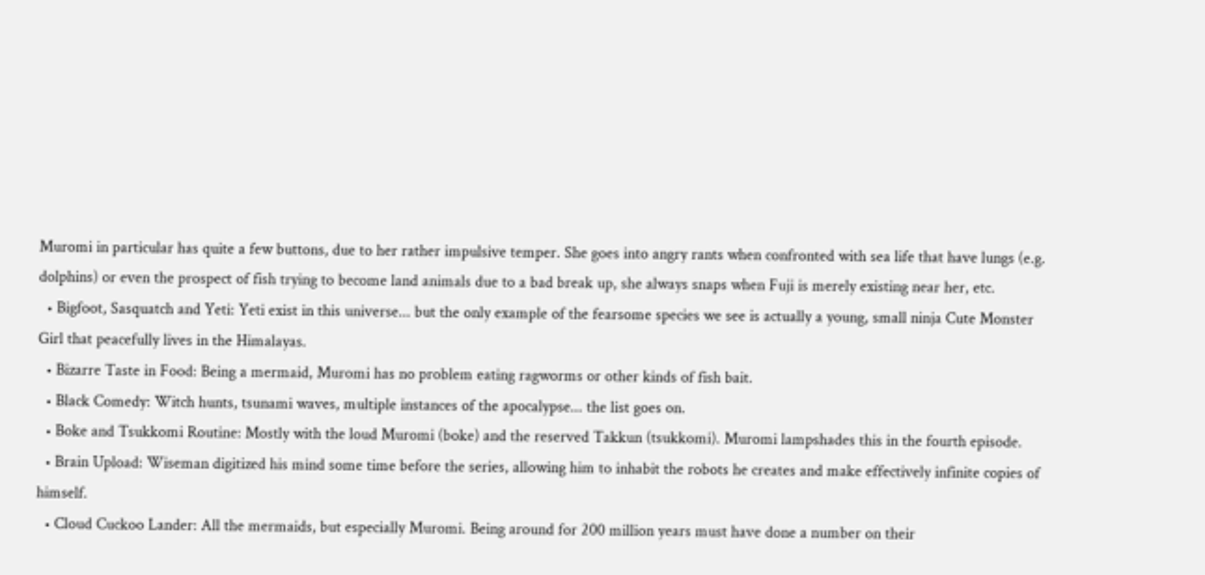Muromi in particular has quite a few buttons, due to her rather impulsive temper. She goes into angry rants when confronted with sea life that have lungs (e.g. dolphins) or even the prospect of fish trying to become land animals due to a bad break up, she always snaps when Fuji is merely existing near her, etc.
  • Bigfoot, Sasquatch and Yeti: Yeti exist in this universe... but the only example of the fearsome species we see is actually a young, small ninja Cute Monster Girl that peacefully lives in the Himalayas.
  • Bizarre Taste in Food: Being a mermaid, Muromi has no problem eating ragworms or other kinds of fish bait.
  • Black Comedy: Witch hunts, tsunami waves, multiple instances of the apocalypse... the list goes on.
  • Boke and Tsukkomi Routine: Mostly with the loud Muromi (boke) and the reserved Takkun (tsukkomi). Muromi lampshades this in the fourth episode.
  • Brain Upload: Wiseman digitized his mind some time before the series, allowing him to inhabit the robots he creates and make effectively infinite copies of himself.
  • Cloud Cuckoo Lander: All the mermaids, but especially Muromi. Being around for 200 million years must have done a number on their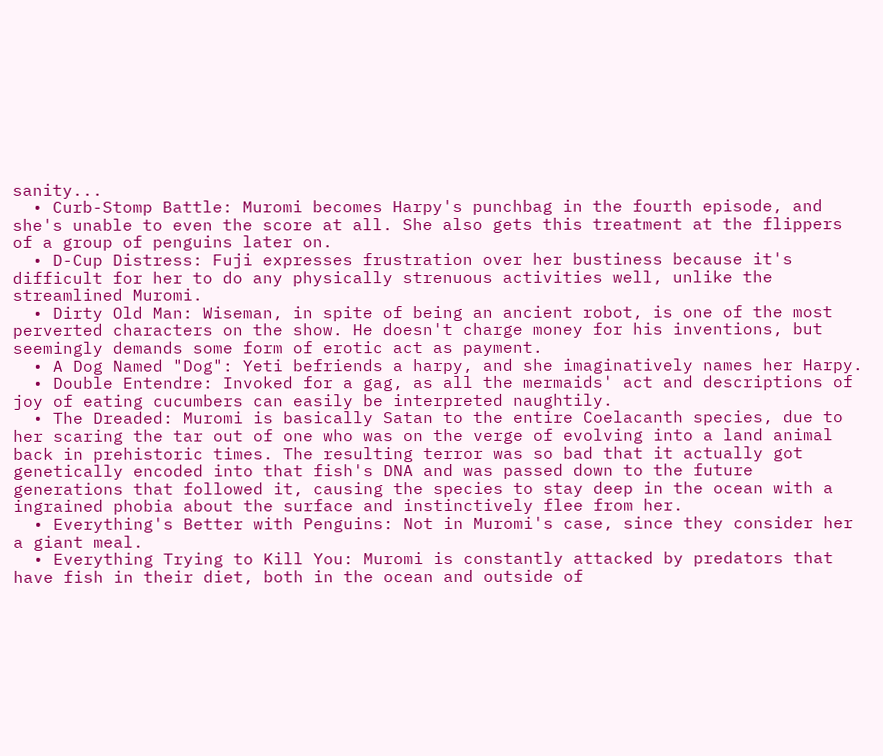sanity...
  • Curb-Stomp Battle: Muromi becomes Harpy's punchbag in the fourth episode, and she's unable to even the score at all. She also gets this treatment at the flippers of a group of penguins later on.
  • D-Cup Distress: Fuji expresses frustration over her bustiness because it's difficult for her to do any physically strenuous activities well, unlike the streamlined Muromi.
  • Dirty Old Man: Wiseman, in spite of being an ancient robot, is one of the most perverted characters on the show. He doesn't charge money for his inventions, but seemingly demands some form of erotic act as payment.
  • A Dog Named "Dog": Yeti befriends a harpy, and she imaginatively names her Harpy.
  • Double Entendre: Invoked for a gag, as all the mermaids' act and descriptions of joy of eating cucumbers can easily be interpreted naughtily.
  • The Dreaded: Muromi is basically Satan to the entire Coelacanth species, due to her scaring the tar out of one who was on the verge of evolving into a land animal back in prehistoric times. The resulting terror was so bad that it actually got genetically encoded into that fish's DNA and was passed down to the future generations that followed it, causing the species to stay deep in the ocean with a ingrained phobia about the surface and instinctively flee from her.
  • Everything's Better with Penguins: Not in Muromi's case, since they consider her a giant meal.
  • Everything Trying to Kill You: Muromi is constantly attacked by predators that have fish in their diet, both in the ocean and outside of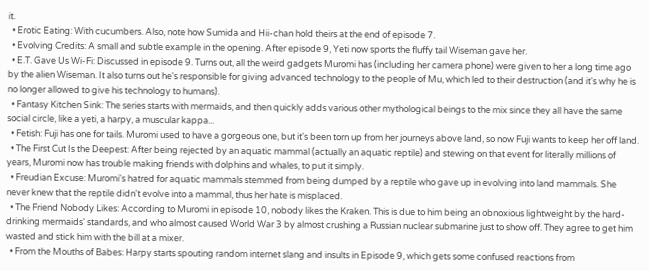it.
  • Erotic Eating: With cucumbers. Also, note how Sumida and Hii-chan hold theirs at the end of episode 7.
  • Evolving Credits: A small and subtle example in the opening. After episode 9, Yeti now sports the fluffy tail Wiseman gave her.
  • E.T. Gave Us Wi-Fi: Discussed in episode 9. Turns out, all the weird gadgets Muromi has (including her camera phone) were given to her a long time ago by the alien Wiseman. It also turns out he's responsible for giving advanced technology to the people of Mu, which led to their destruction (and it's why he is no longer allowed to give his technology to humans).
  • Fantasy Kitchen Sink: The series starts with mermaids, and then quickly adds various other mythological beings to the mix since they all have the same social circle, like a yeti, a harpy, a muscular kappa...
  • Fetish: Fuji has one for tails. Muromi used to have a gorgeous one, but it's been torn up from her journeys above land, so now Fuji wants to keep her off land.
  • The First Cut Is the Deepest: After being rejected by an aquatic mammal (actually an aquatic reptile) and stewing on that event for literally millions of years, Muromi now has trouble making friends with dolphins and whales, to put it simply.
  • Freudian Excuse: Muromi's hatred for aquatic mammals stemmed from being dumped by a reptile who gave up in evolving into land mammals. She never knew that the reptile didn't evolve into a mammal, thus her hate is misplaced.
  • The Friend Nobody Likes: According to Muromi in episode 10, nobody likes the Kraken. This is due to him being an obnoxious lightweight by the hard-drinking mermaids' standards, and who almost caused World War 3 by almost crushing a Russian nuclear submarine just to show off. They agree to get him wasted and stick him with the bill at a mixer.
  • From the Mouths of Babes: Harpy starts spouting random internet slang and insults in Episode 9, which gets some confused reactions from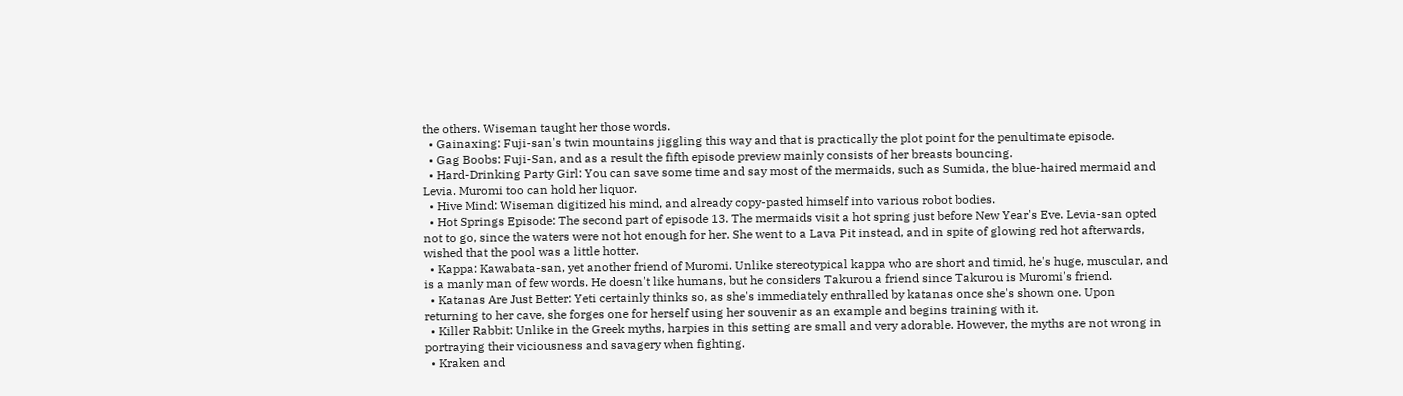the others. Wiseman taught her those words.
  • Gainaxing: Fuji-san's twin mountains jiggling this way and that is practically the plot point for the penultimate episode.
  • Gag Boobs: Fuji-San, and as a result the fifth episode preview mainly consists of her breasts bouncing.
  • Hard-Drinking Party Girl: You can save some time and say most of the mermaids, such as Sumida, the blue-haired mermaid and Levia. Muromi too can hold her liquor.
  • Hive Mind: Wiseman digitized his mind, and already copy-pasted himself into various robot bodies.
  • Hot Springs Episode: The second part of episode 13. The mermaids visit a hot spring just before New Year's Eve. Levia-san opted not to go, since the waters were not hot enough for her. She went to a Lava Pit instead, and in spite of glowing red hot afterwards, wished that the pool was a little hotter.
  • Kappa: Kawabata-san, yet another friend of Muromi. Unlike stereotypical kappa who are short and timid, he's huge, muscular, and is a manly man of few words. He doesn't like humans, but he considers Takurou a friend since Takurou is Muromi's friend.
  • Katanas Are Just Better: Yeti certainly thinks so, as she's immediately enthralled by katanas once she's shown one. Upon returning to her cave, she forges one for herself using her souvenir as an example and begins training with it.
  • Killer Rabbit: Unlike in the Greek myths, harpies in this setting are small and very adorable. However, the myths are not wrong in portraying their viciousness and savagery when fighting.
  • Kraken and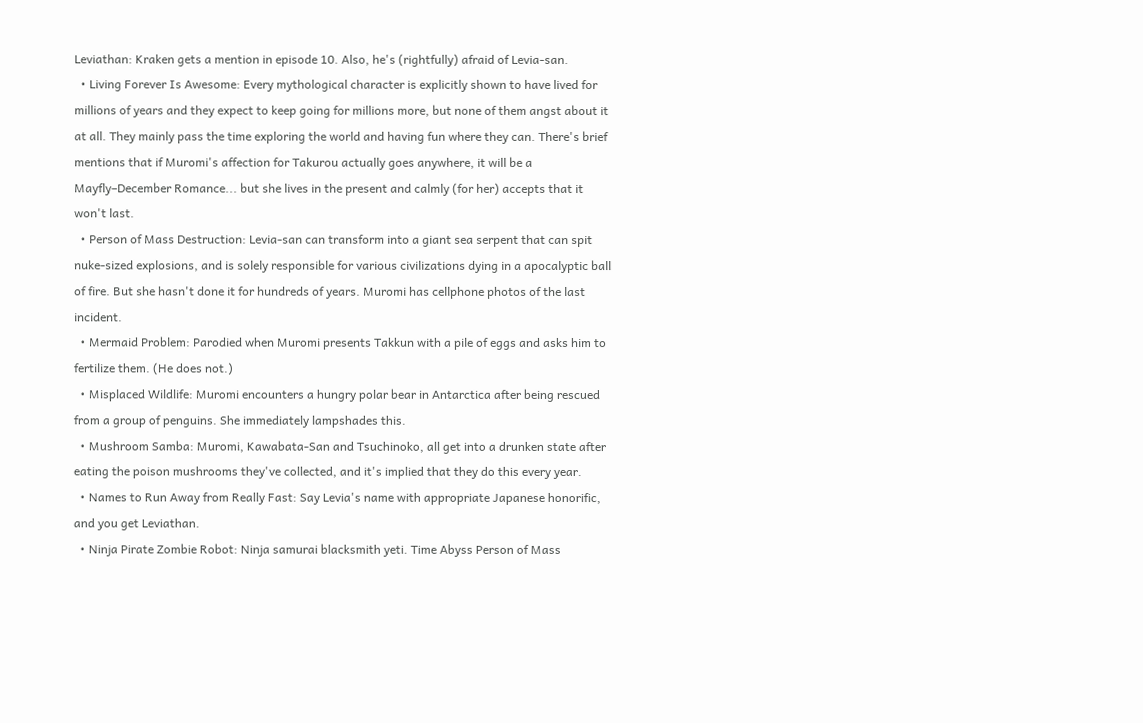Leviathan: Kraken gets a mention in episode 10. Also, he's (rightfully) afraid of Levia-san.
  • Living Forever Is Awesome: Every mythological character is explicitly shown to have lived for millions of years and they expect to keep going for millions more, but none of them angst about it at all. They mainly pass the time exploring the world and having fun where they can. There's brief mentions that if Muromi's affection for Takurou actually goes anywhere, it will be a Mayfly–December Romance... but she lives in the present and calmly (for her) accepts that it won't last.
  • Person of Mass Destruction: Levia-san can transform into a giant sea serpent that can spit nuke-sized explosions, and is solely responsible for various civilizations dying in a apocalyptic ball of fire. But she hasn't done it for hundreds of years. Muromi has cellphone photos of the last incident.
  • Mermaid Problem: Parodied when Muromi presents Takkun with a pile of eggs and asks him to fertilize them. (He does not.)
  • Misplaced Wildlife: Muromi encounters a hungry polar bear in Antarctica after being rescued from a group of penguins. She immediately lampshades this.
  • Mushroom Samba: Muromi, Kawabata-San and Tsuchinoko, all get into a drunken state after eating the poison mushrooms they've collected, and it's implied that they do this every year.
  • Names to Run Away from Really Fast: Say Levia's name with appropriate Japanese honorific, and you get Leviathan.
  • Ninja Pirate Zombie Robot: Ninja samurai blacksmith yeti. Time Abyss Person of Mass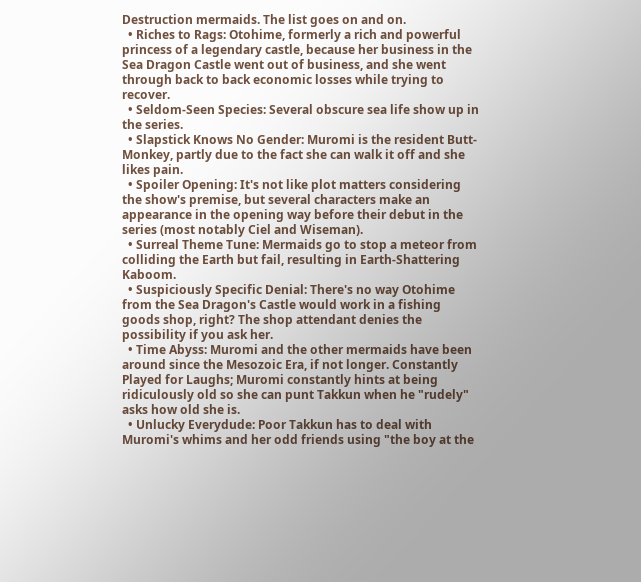Destruction mermaids. The list goes on and on.
  • Riches to Rags: Otohime, formerly a rich and powerful princess of a legendary castle, because her business in the Sea Dragon Castle went out of business, and she went through back to back economic losses while trying to recover.
  • Seldom-Seen Species: Several obscure sea life show up in the series.
  • Slapstick Knows No Gender: Muromi is the resident Butt-Monkey, partly due to the fact she can walk it off and she likes pain.
  • Spoiler Opening: It's not like plot matters considering the show's premise, but several characters make an appearance in the opening way before their debut in the series (most notably Ciel and Wiseman).
  • Surreal Theme Tune: Mermaids go to stop a meteor from colliding the Earth but fail, resulting in Earth-Shattering Kaboom.
  • Suspiciously Specific Denial: There's no way Otohime from the Sea Dragon's Castle would work in a fishing goods shop, right? The shop attendant denies the possibility if you ask her.
  • Time Abyss: Muromi and the other mermaids have been around since the Mesozoic Era, if not longer. Constantly Played for Laughs; Muromi constantly hints at being ridiculously old so she can punt Takkun when he "rudely" asks how old she is.
  • Unlucky Everydude: Poor Takkun has to deal with Muromi's whims and her odd friends using "the boy at the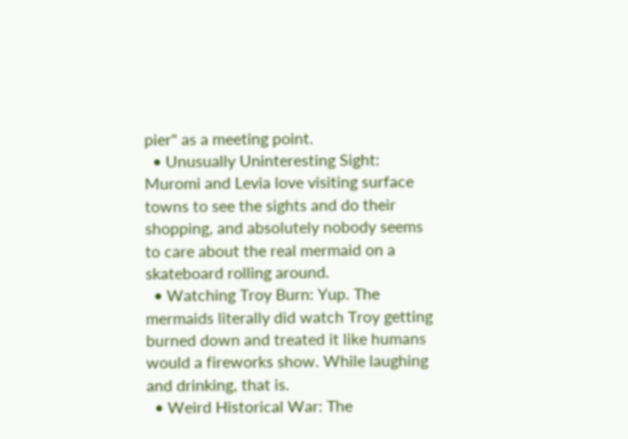pier" as a meeting point.
  • Unusually Uninteresting Sight: Muromi and Levia love visiting surface towns to see the sights and do their shopping, and absolutely nobody seems to care about the real mermaid on a skateboard rolling around.
  • Watching Troy Burn: Yup. The mermaids literally did watch Troy getting burned down and treated it like humans would a fireworks show. While laughing and drinking, that is.
  • Weird Historical War: The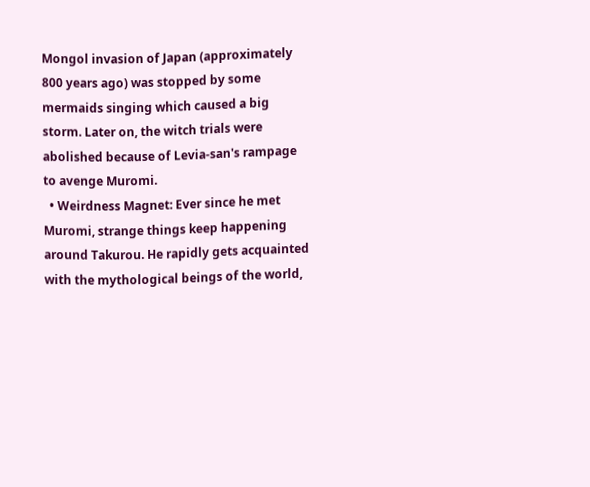Mongol invasion of Japan (approximately 800 years ago) was stopped by some mermaids singing which caused a big storm. Later on, the witch trials were abolished because of Levia-san's rampage to avenge Muromi.
  • Weirdness Magnet: Ever since he met Muromi, strange things keep happening around Takurou. He rapidly gets acquainted with the mythological beings of the world,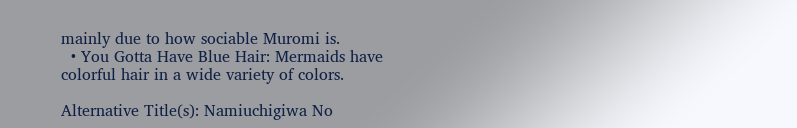mainly due to how sociable Muromi is.
  • You Gotta Have Blue Hair: Mermaids have colorful hair in a wide variety of colors.

Alternative Title(s): Namiuchigiwa No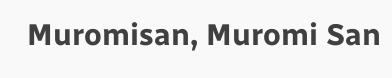Muromisan, Muromi San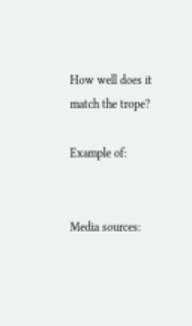How well does it match the trope?

Example of:


Media sources: